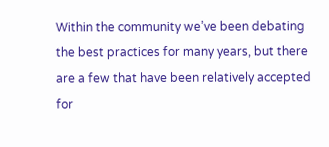Within the community we’ve been debating the best practices for many years, but there are a few that have been relatively accepted for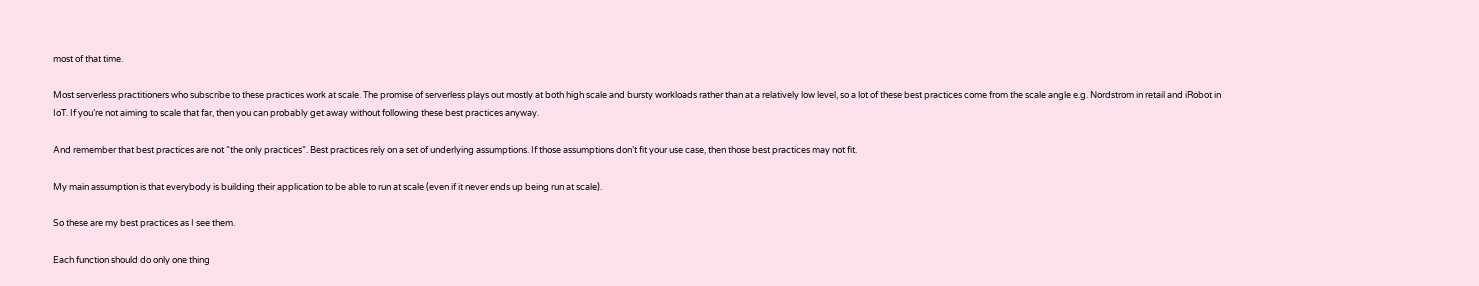most of that time.

Most serverless practitioners who subscribe to these practices work at scale. The promise of serverless plays out mostly at both high scale and bursty workloads rather than at a relatively low level, so a lot of these best practices come from the scale angle e.g. Nordstrom in retail and iRobot in IoT. If you’re not aiming to scale that far, then you can probably get away without following these best practices anyway.

And remember that best practices are not “the only practices”. Best practices rely on a set of underlying assumptions. If those assumptions don’t fit your use case, then those best practices may not fit.

My main assumption is that everybody is building their application to be able to run at scale (even if it never ends up being run at scale).

So these are my best practices as I see them.

Each function should do only one thing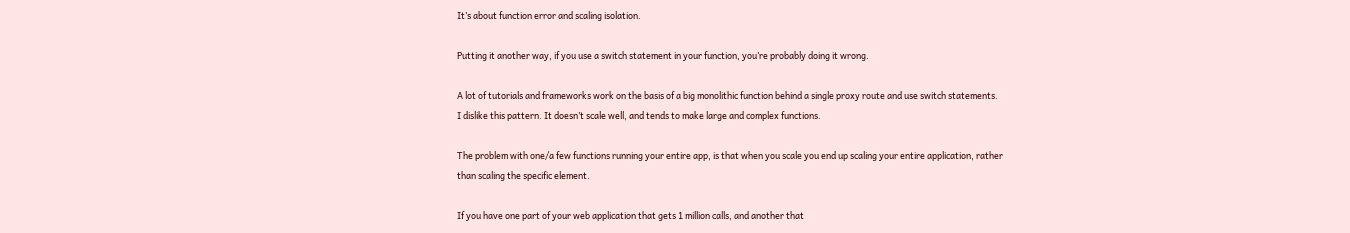It’s about function error and scaling isolation.

Putting it another way, if you use a switch statement in your function, you’re probably doing it wrong.

A lot of tutorials and frameworks work on the basis of a big monolithic function behind a single proxy route and use switch statements. I dislike this pattern. It doesn’t scale well, and tends to make large and complex functions.

The problem with one/a few functions running your entire app, is that when you scale you end up scaling your entire application, rather than scaling the specific element.

If you have one part of your web application that gets 1 million calls, and another that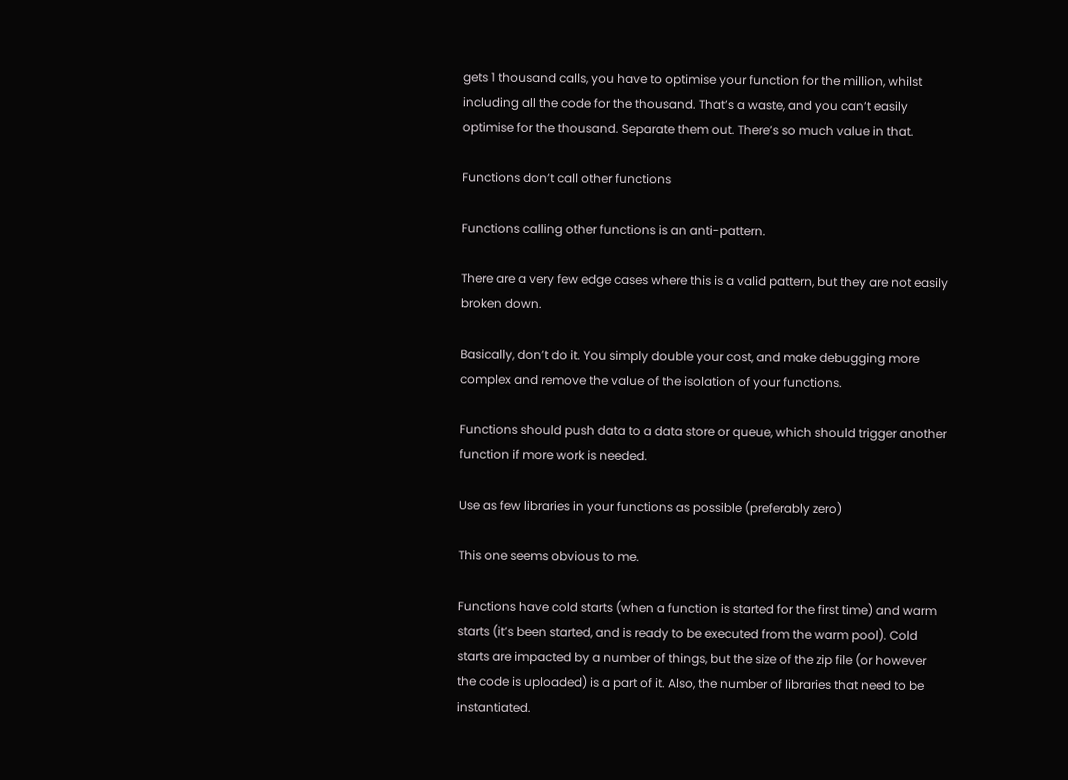gets 1 thousand calls, you have to optimise your function for the million, whilst including all the code for the thousand. That’s a waste, and you can’t easily optimise for the thousand. Separate them out. There’s so much value in that.

Functions don’t call other functions

Functions calling other functions is an anti-pattern.

There are a very few edge cases where this is a valid pattern, but they are not easily broken down.

Basically, don’t do it. You simply double your cost, and make debugging more complex and remove the value of the isolation of your functions.

Functions should push data to a data store or queue, which should trigger another function if more work is needed.

Use as few libraries in your functions as possible (preferably zero)

This one seems obvious to me.

Functions have cold starts (when a function is started for the first time) and warm starts (it’s been started, and is ready to be executed from the warm pool). Cold starts are impacted by a number of things, but the size of the zip file (or however the code is uploaded) is a part of it. Also, the number of libraries that need to be instantiated.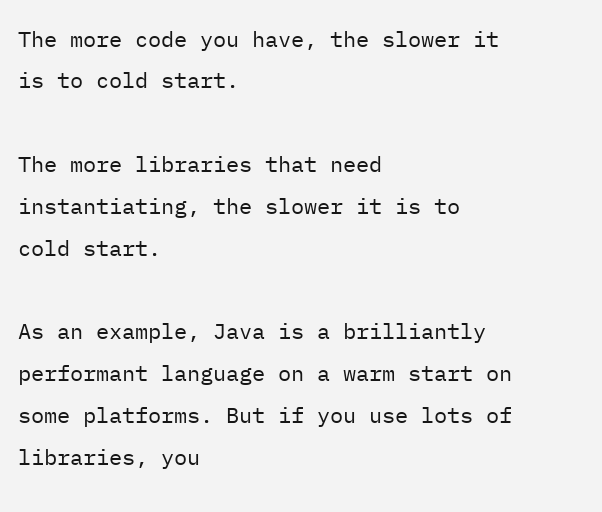The more code you have, the slower it is to cold start.

The more libraries that need instantiating, the slower it is to cold start.

As an example, Java is a brilliantly performant language on a warm start on some platforms. But if you use lots of libraries, you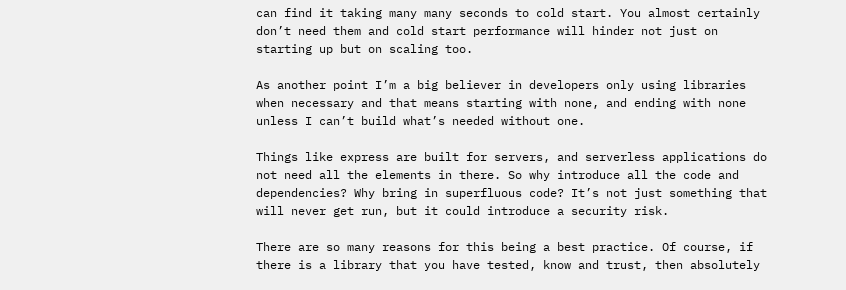can find it taking many many seconds to cold start. You almost certainly don’t need them and cold start performance will hinder not just on starting up but on scaling too.

As another point I’m a big believer in developers only using libraries when necessary and that means starting with none, and ending with none unless I can’t build what’s needed without one.

Things like express are built for servers, and serverless applications do not need all the elements in there. So why introduce all the code and dependencies? Why bring in superfluous code? It’s not just something that will never get run, but it could introduce a security risk.

There are so many reasons for this being a best practice. Of course, if there is a library that you have tested, know and trust, then absolutely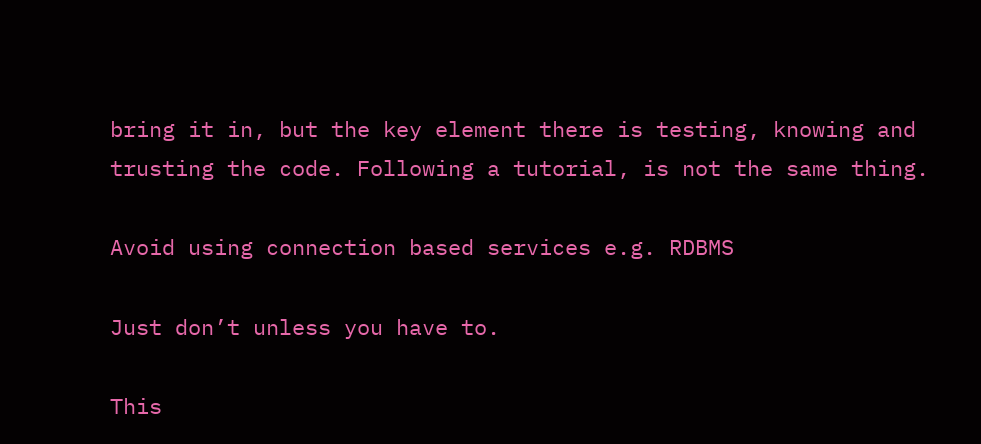bring it in, but the key element there is testing, knowing and trusting the code. Following a tutorial, is not the same thing.

Avoid using connection based services e.g. RDBMS

Just don’t unless you have to.

This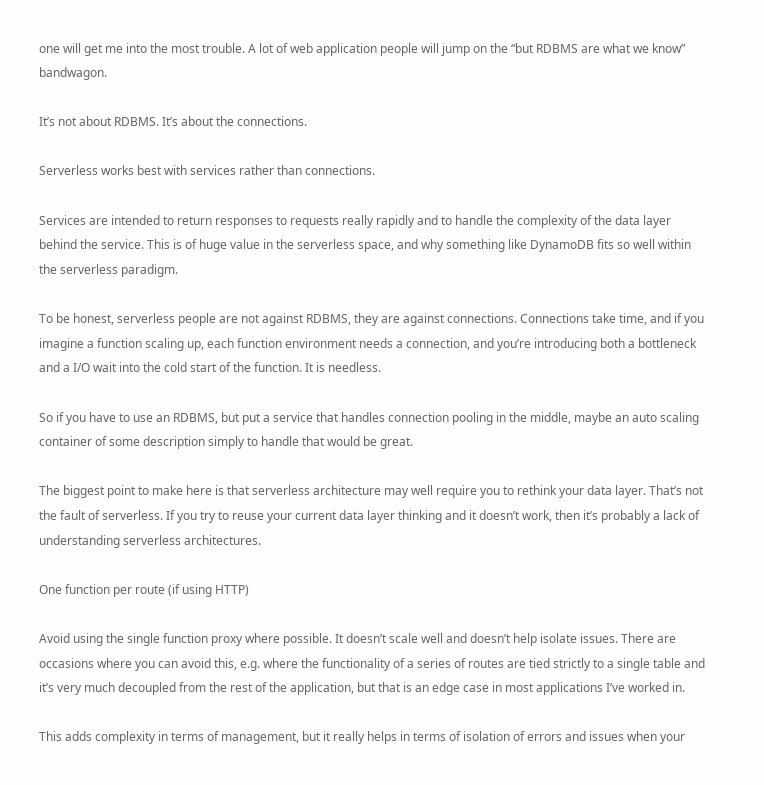one will get me into the most trouble. A lot of web application people will jump on the “but RDBMS are what we know” bandwagon.

It’s not about RDBMS. It’s about the connections.

Serverless works best with services rather than connections.

Services are intended to return responses to requests really rapidly and to handle the complexity of the data layer behind the service. This is of huge value in the serverless space, and why something like DynamoDB fits so well within the serverless paradigm.

To be honest, serverless people are not against RDBMS, they are against connections. Connections take time, and if you imagine a function scaling up, each function environment needs a connection, and you’re introducing both a bottleneck and a I/O wait into the cold start of the function. It is needless.

So if you have to use an RDBMS, but put a service that handles connection pooling in the middle, maybe an auto scaling container of some description simply to handle that would be great.

The biggest point to make here is that serverless architecture may well require you to rethink your data layer. That’s not the fault of serverless. If you try to reuse your current data layer thinking and it doesn’t work, then it’s probably a lack of understanding serverless architectures.

One function per route (if using HTTP)

Avoid using the single function proxy where possible. It doesn’t scale well and doesn’t help isolate issues. There are occasions where you can avoid this, e.g. where the functionality of a series of routes are tied strictly to a single table and it’s very much decoupled from the rest of the application, but that is an edge case in most applications I’ve worked in.

This adds complexity in terms of management, but it really helps in terms of isolation of errors and issues when your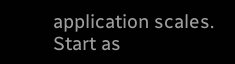application scales. Start as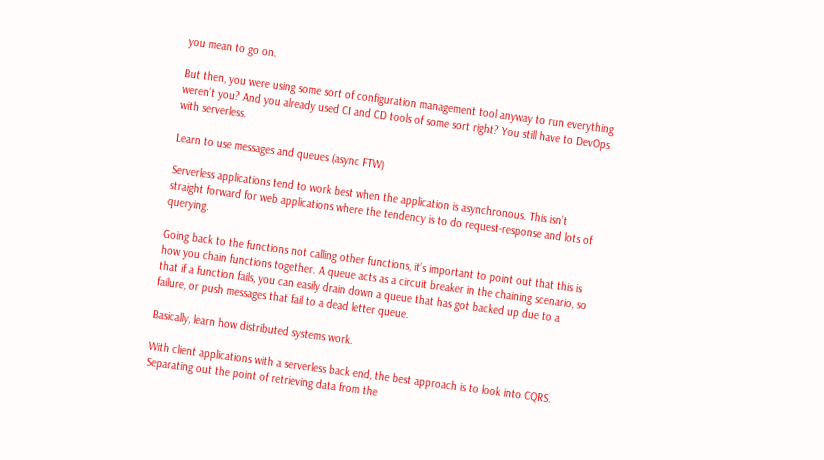you mean to go on.

But then, you were using some sort of configuration management tool anyway to run everything weren’t you? And you already used CI and CD tools of some sort right? You still have to DevOps with serverless.

Learn to use messages and queues (async FTW)

Serverless applications tend to work best when the application is asynchronous. This isn’t straight forward for web applications where the tendency is to do request-response and lots of querying.

Going back to the functions not calling other functions, it’s important to point out that this is how you chain functions together. A queue acts as a circuit breaker in the chaining scenario, so that if a function fails, you can easily drain down a queue that has got backed up due to a failure, or push messages that fail to a dead letter queue.

Basically, learn how distributed systems work.

With client applications with a serverless back end, the best approach is to look into CQRS. Separating out the point of retrieving data from the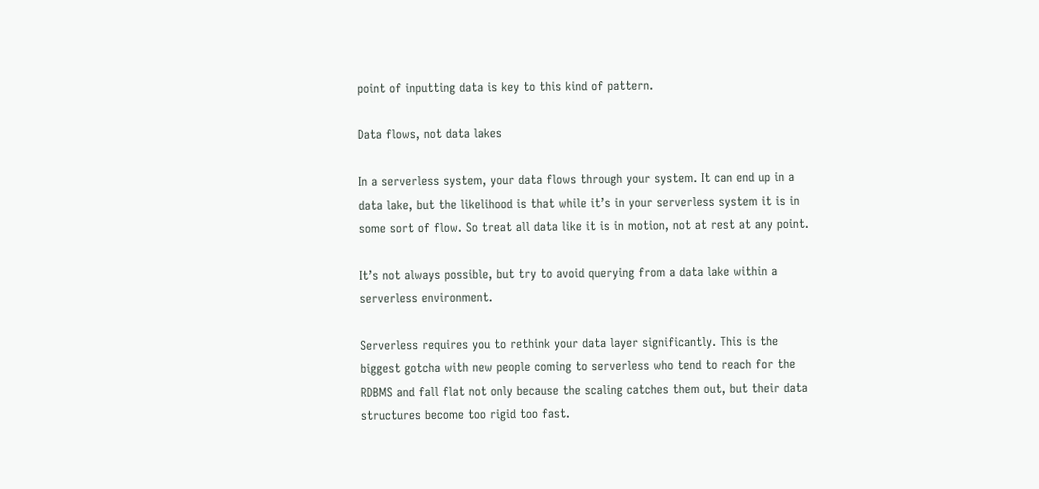point of inputting data is key to this kind of pattern.

Data flows, not data lakes

In a serverless system, your data flows through your system. It can end up in a data lake, but the likelihood is that while it’s in your serverless system it is in some sort of flow. So treat all data like it is in motion, not at rest at any point.

It’s not always possible, but try to avoid querying from a data lake within a serverless environment.

Serverless requires you to rethink your data layer significantly. This is the biggest gotcha with new people coming to serverless who tend to reach for the RDBMS and fall flat not only because the scaling catches them out, but their data structures become too rigid too fast.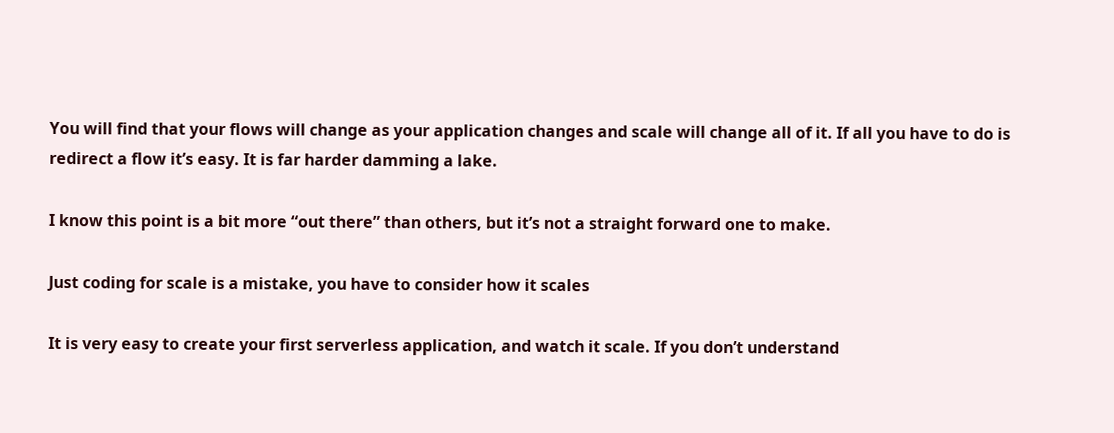You will find that your flows will change as your application changes and scale will change all of it. If all you have to do is redirect a flow it’s easy. It is far harder damming a lake.

I know this point is a bit more “out there” than others, but it’s not a straight forward one to make.

Just coding for scale is a mistake, you have to consider how it scales

It is very easy to create your first serverless application, and watch it scale. If you don’t understand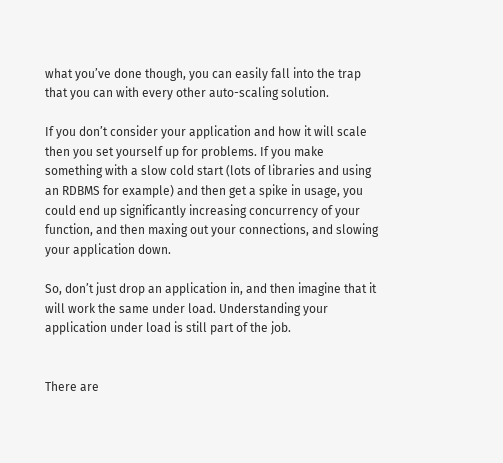what you’ve done though, you can easily fall into the trap that you can with every other auto-scaling solution.

If you don’t consider your application and how it will scale then you set yourself up for problems. If you make something with a slow cold start (lots of libraries and using an RDBMS for example) and then get a spike in usage, you could end up significantly increasing concurrency of your function, and then maxing out your connections, and slowing your application down.

So, don’t just drop an application in, and then imagine that it will work the same under load. Understanding your application under load is still part of the job.


There are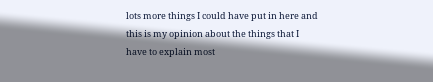lots more things I could have put in here and this is my opinion about the things that I have to explain most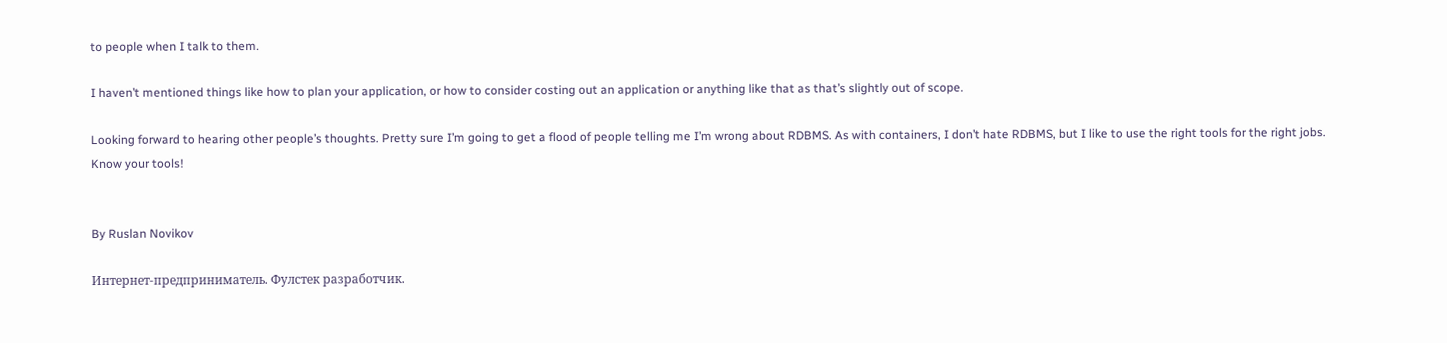to people when I talk to them.

I haven’t mentioned things like how to plan your application, or how to consider costing out an application or anything like that as that’s slightly out of scope.

Looking forward to hearing other people’s thoughts. Pretty sure I’m going to get a flood of people telling me I’m wrong about RDBMS. As with containers, I don’t hate RDBMS, but I like to use the right tools for the right jobs. Know your tools!


By Ruslan Novikov

Интернет-предприниматель. Фулстек разработчик.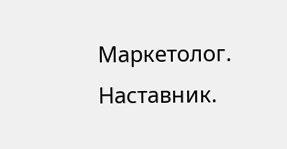Маркетолог. Наставник.